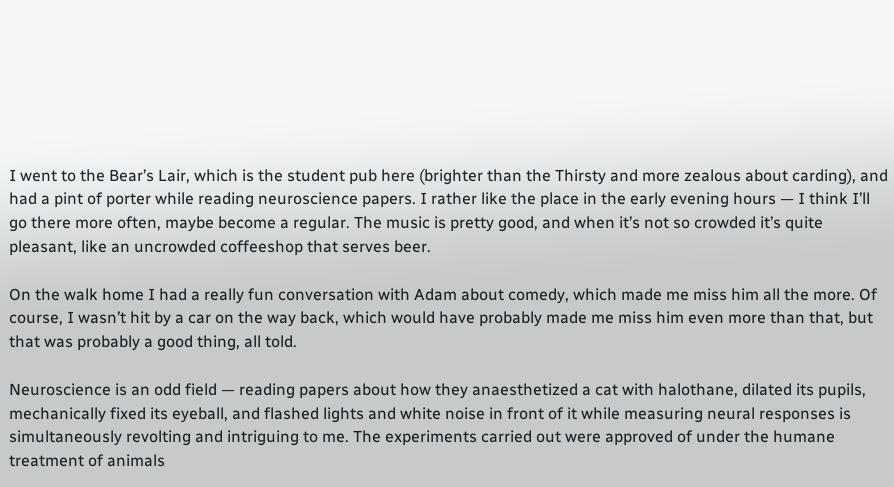I went to the Bear’s Lair, which is the student pub here (brighter than the Thirsty and more zealous about carding), and had a pint of porter while reading neuroscience papers. I rather like the place in the early evening hours — I think I’ll go there more often, maybe become a regular. The music is pretty good, and when it’s not so crowded it’s quite pleasant, like an uncrowded coffeeshop that serves beer.

On the walk home I had a really fun conversation with Adam about comedy, which made me miss him all the more. Of course, I wasn’t hit by a car on the way back, which would have probably made me miss him even more than that, but that was probably a good thing, all told.

Neuroscience is an odd field — reading papers about how they anaesthetized a cat with halothane, dilated its pupils, mechanically fixed its eyeball, and flashed lights and white noise in front of it while measuring neural responses is simultaneously revolting and intriguing to me. The experiments carried out were approved of under the humane treatment of animals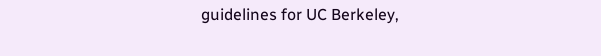guidelines for UC Berkeley,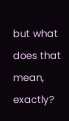but what does that mean, exactly?